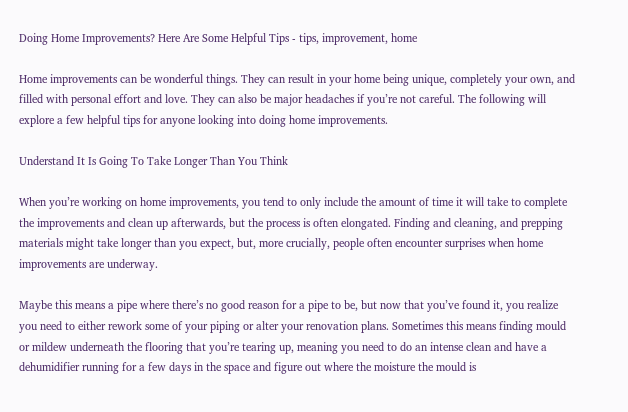Doing Home Improvements? Here Are Some Helpful Tips - tips, improvement, home

Home improvements can be wonderful things. They can result in your home being unique, completely your own, and filled with personal effort and love. They can also be major headaches if you’re not careful. The following will explore a few helpful tips for anyone looking into doing home improvements.

Understand It Is Going To Take Longer Than You Think

When you’re working on home improvements, you tend to only include the amount of time it will take to complete the improvements and clean up afterwards, but the process is often elongated. Finding and cleaning, and prepping materials might take longer than you expect, but, more crucially, people often encounter surprises when home improvements are underway.

Maybe this means a pipe where there’s no good reason for a pipe to be, but now that you’ve found it, you realize you need to either rework some of your piping or alter your renovation plans. Sometimes this means finding mould or mildew underneath the flooring that you’re tearing up, meaning you need to do an intense clean and have a dehumidifier running for a few days in the space and figure out where the moisture the mould is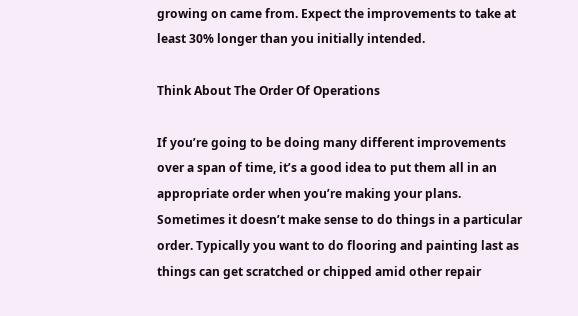growing on came from. Expect the improvements to take at least 30% longer than you initially intended.

Think About The Order Of Operations

If you’re going to be doing many different improvements over a span of time, it’s a good idea to put them all in an appropriate order when you’re making your plans. Sometimes it doesn’t make sense to do things in a particular order. Typically you want to do flooring and painting last as things can get scratched or chipped amid other repair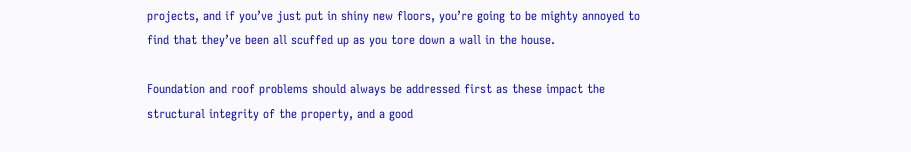projects, and if you’ve just put in shiny new floors, you’re going to be mighty annoyed to find that they’ve been all scuffed up as you tore down a wall in the house.

Foundation and roof problems should always be addressed first as these impact the structural integrity of the property, and a good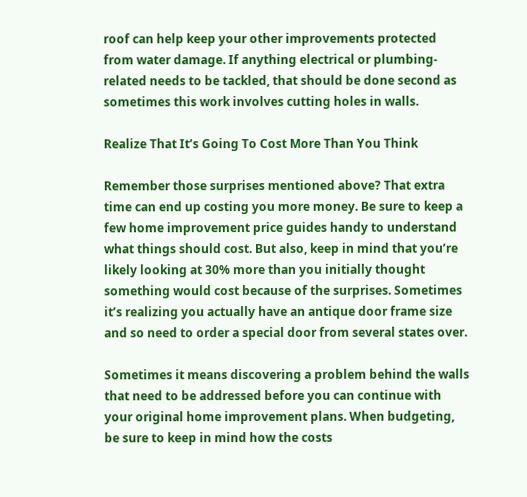roof can help keep your other improvements protected from water damage. If anything electrical or plumbing-related needs to be tackled, that should be done second as sometimes this work involves cutting holes in walls.

Realize That It’s Going To Cost More Than You Think

Remember those surprises mentioned above? That extra time can end up costing you more money. Be sure to keep a few home improvement price guides handy to understand what things should cost. But also, keep in mind that you’re likely looking at 30% more than you initially thought something would cost because of the surprises. Sometimes it’s realizing you actually have an antique door frame size and so need to order a special door from several states over.

Sometimes it means discovering a problem behind the walls that need to be addressed before you can continue with your original home improvement plans. When budgeting, be sure to keep in mind how the costs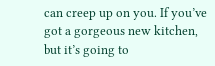can creep up on you. If you’ve got a gorgeous new kitchen, but it’s going to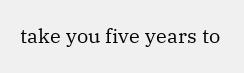take you five years to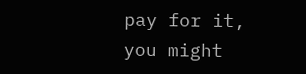pay for it, you might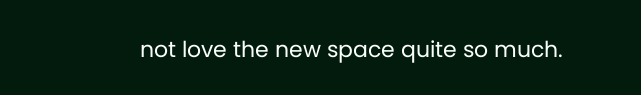not love the new space quite so much.